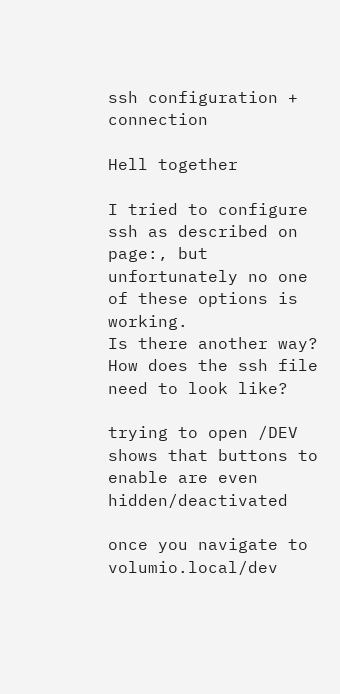ssh configuration + connection

Hell together

I tried to configure ssh as described on page:, but unfortunately no one of these options is working.
Is there another way? How does the ssh file need to look like?

trying to open /DEV shows that buttons to enable are even hidden/deactivated

once you navigate to volumio.local/dev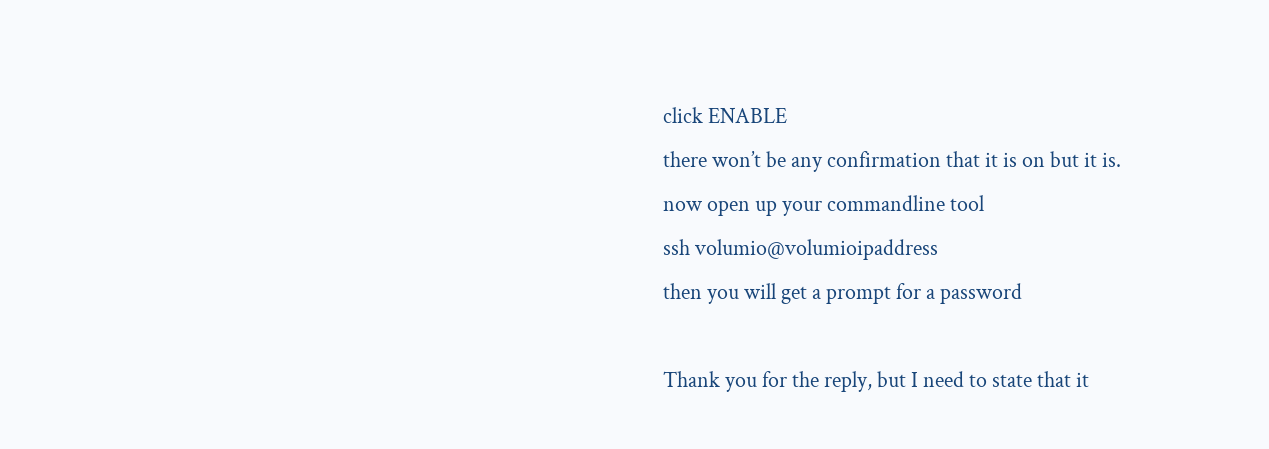click ENABLE
there won’t be any confirmation that it is on but it is.
now open up your commandline tool
ssh volumio@volumioipaddress
then you will get a prompt for a password

Thank you for the reply, but I need to state that it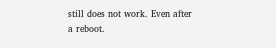still does not work. Even after a reboot.